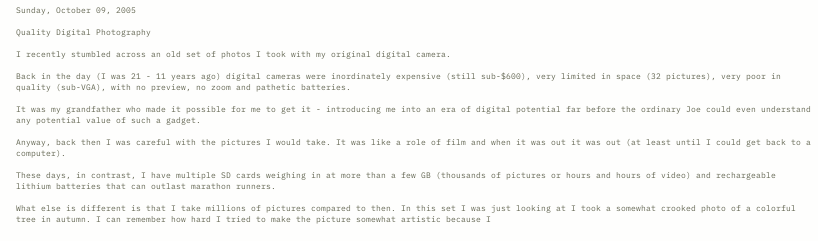Sunday, October 09, 2005

Quality Digital Photography

I recently stumbled across an old set of photos I took with my original digital camera.

Back in the day (I was 21 - 11 years ago) digital cameras were inordinately expensive (still sub-$600), very limited in space (32 pictures), very poor in quality (sub-VGA), with no preview, no zoom and pathetic batteries.

It was my grandfather who made it possible for me to get it - introducing me into an era of digital potential far before the ordinary Joe could even understand any potential value of such a gadget.

Anyway, back then I was careful with the pictures I would take. It was like a role of film and when it was out it was out (at least until I could get back to a computer).

These days, in contrast, I have multiple SD cards weighing in at more than a few GB (thousands of pictures or hours and hours of video) and rechargeable lithium batteries that can outlast marathon runners.

What else is different is that I take millions of pictures compared to then. In this set I was just looking at I took a somewhat crooked photo of a colorful tree in autumn. I can remember how hard I tried to make the picture somewhat artistic because I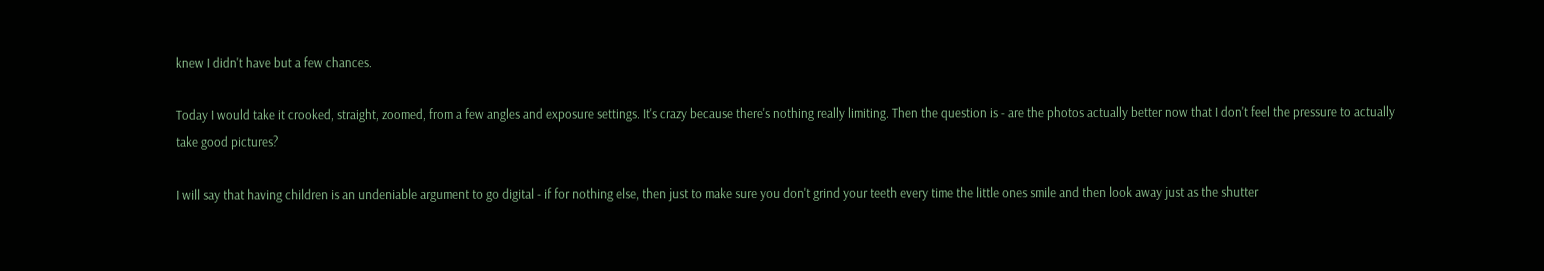knew I didn't have but a few chances.

Today I would take it crooked, straight, zoomed, from a few angles and exposure settings. It's crazy because there's nothing really limiting. Then the question is - are the photos actually better now that I don't feel the pressure to actually take good pictures?

I will say that having children is an undeniable argument to go digital - if for nothing else, then just to make sure you don't grind your teeth every time the little ones smile and then look away just as the shutter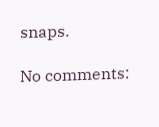snaps.

No comments: